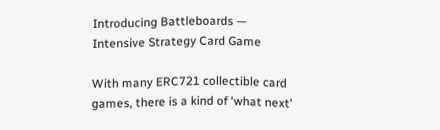Introducing Battleboards — Intensive Strategy Card Game

With many ERC721 collectible card games, there is a kind of ‘what next’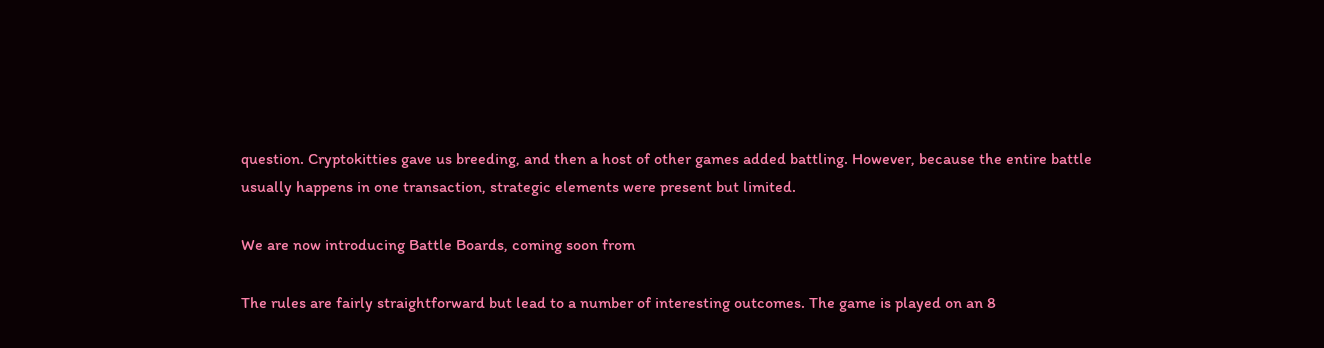question. Cryptokitties gave us breeding, and then a host of other games added battling. However, because the entire battle usually happens in one transaction, strategic elements were present but limited.

We are now introducing Battle Boards, coming soon from

The rules are fairly straightforward but lead to a number of interesting outcomes. The game is played on an 8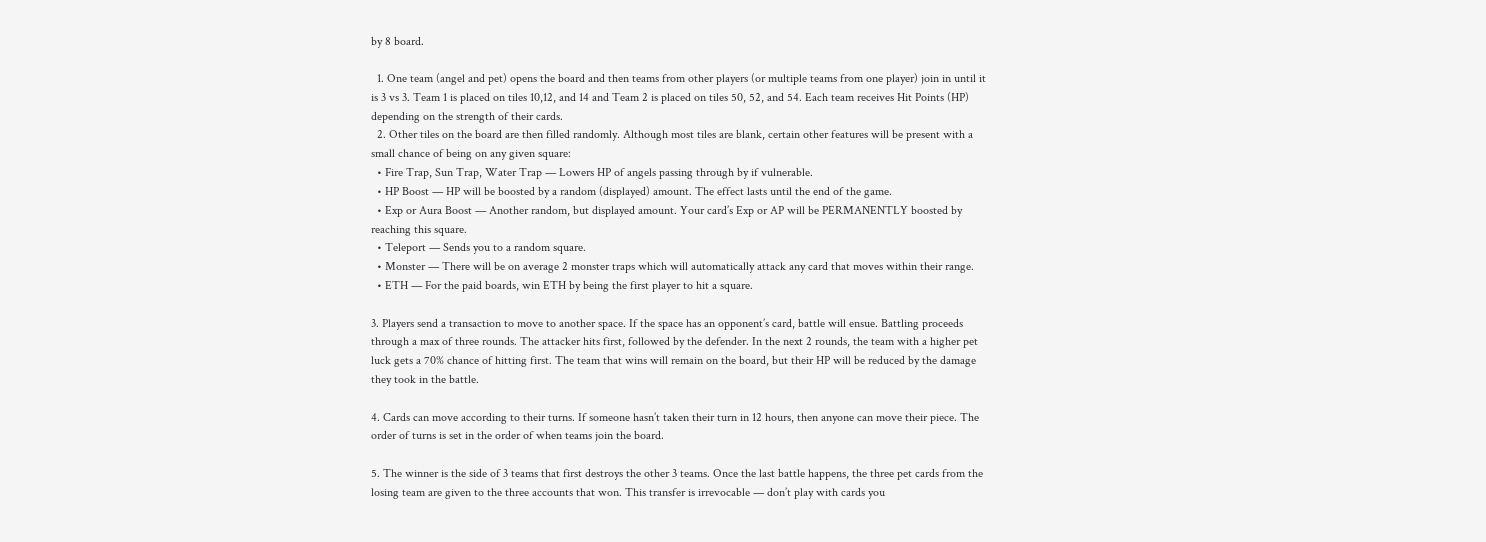by 8 board.

  1. One team (angel and pet) opens the board and then teams from other players (or multiple teams from one player) join in until it is 3 vs 3. Team 1 is placed on tiles 10,12, and 14 and Team 2 is placed on tiles 50, 52, and 54. Each team receives Hit Points (HP) depending on the strength of their cards.
  2. Other tiles on the board are then filled randomly. Although most tiles are blank, certain other features will be present with a small chance of being on any given square:
  • Fire Trap, Sun Trap, Water Trap — Lowers HP of angels passing through by if vulnerable.
  • HP Boost — HP will be boosted by a random (displayed) amount. The effect lasts until the end of the game.
  • Exp or Aura Boost — Another random, but displayed amount. Your card’s Exp or AP will be PERMANENTLY boosted by reaching this square.
  • Teleport — Sends you to a random square.
  • Monster — There will be on average 2 monster traps which will automatically attack any card that moves within their range.
  • ETH — For the paid boards, win ETH by being the first player to hit a square.

3. Players send a transaction to move to another space. If the space has an opponent’s card, battle will ensue. Battling proceeds through a max of three rounds. The attacker hits first, followed by the defender. In the next 2 rounds, the team with a higher pet luck gets a 70% chance of hitting first. The team that wins will remain on the board, but their HP will be reduced by the damage they took in the battle.

4. Cards can move according to their turns. If someone hasn’t taken their turn in 12 hours, then anyone can move their piece. The order of turns is set in the order of when teams join the board.

5. The winner is the side of 3 teams that first destroys the other 3 teams. Once the last battle happens, the three pet cards from the losing team are given to the three accounts that won. This transfer is irrevocable — don’t play with cards you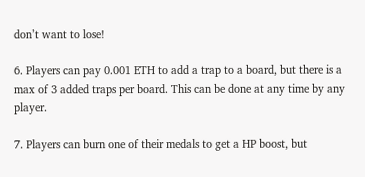don’t want to lose!

6. Players can pay 0.001 ETH to add a trap to a board, but there is a max of 3 added traps per board. This can be done at any time by any player.

7. Players can burn one of their medals to get a HP boost, but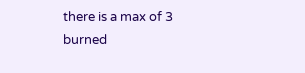there is a max of 3 burned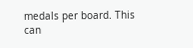medals per board. This can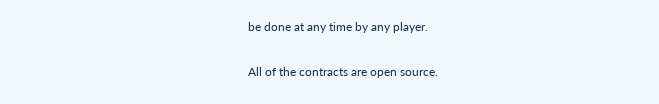be done at any time by any player.

All of the contracts are open source.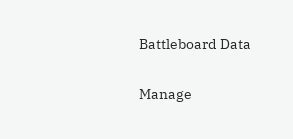Battleboard Data

Manage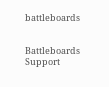battleboards


Battleboards Support